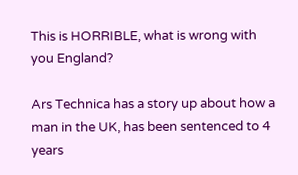This is HORRIBLE, what is wrong with you England?

Ars Technica has a story up about how a man in the UK, has been sentenced to 4 years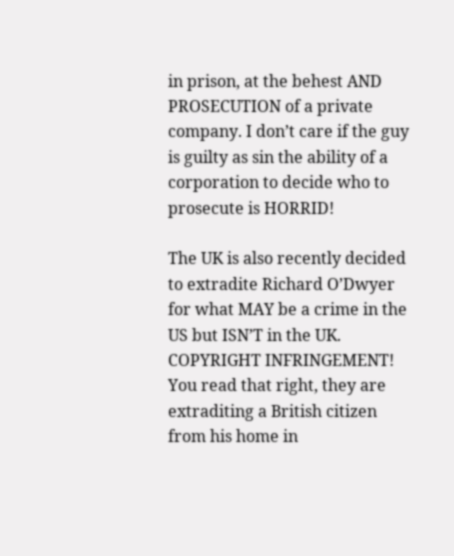in prison, at the behest AND PROSECUTION of a private company. I don’t care if the guy is guilty as sin the ability of a corporation to decide who to prosecute is HORRID!

The UK is also recently decided to extradite Richard O’Dwyer for what MAY be a crime in the US but ISN’T in the UK. COPYRIGHT INFRINGEMENT! You read that right, they are extraditing a British citizen from his home in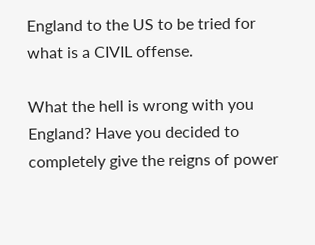England to the US to be tried for what is a CIVIL offense.

What the hell is wrong with you England? Have you decided to completely give the reigns of power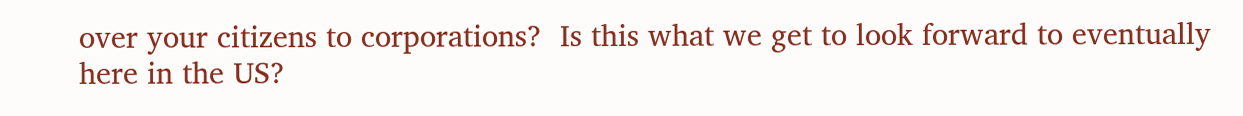over your citizens to corporations?  Is this what we get to look forward to eventually here in the US?